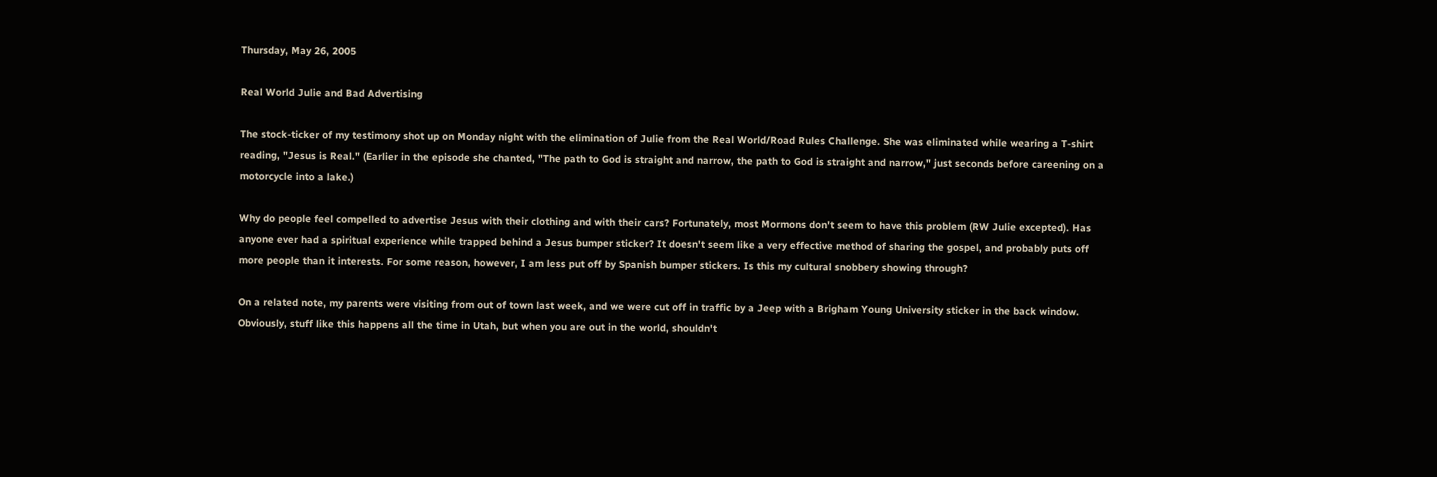Thursday, May 26, 2005

Real World Julie and Bad Advertising

The stock-ticker of my testimony shot up on Monday night with the elimination of Julie from the Real World/Road Rules Challenge. She was eliminated while wearing a T-shirt reading, "Jesus is Real." (Earlier in the episode she chanted, "The path to God is straight and narrow, the path to God is straight and narrow," just seconds before careening on a motorcycle into a lake.)

Why do people feel compelled to advertise Jesus with their clothing and with their cars? Fortunately, most Mormons don't seem to have this problem (RW Julie excepted). Has anyone ever had a spiritual experience while trapped behind a Jesus bumper sticker? It doesn't seem like a very effective method of sharing the gospel, and probably puts off more people than it interests. For some reason, however, I am less put off by Spanish bumper stickers. Is this my cultural snobbery showing through?

On a related note, my parents were visiting from out of town last week, and we were cut off in traffic by a Jeep with a Brigham Young University sticker in the back window. Obviously, stuff like this happens all the time in Utah, but when you are out in the world, shouldn't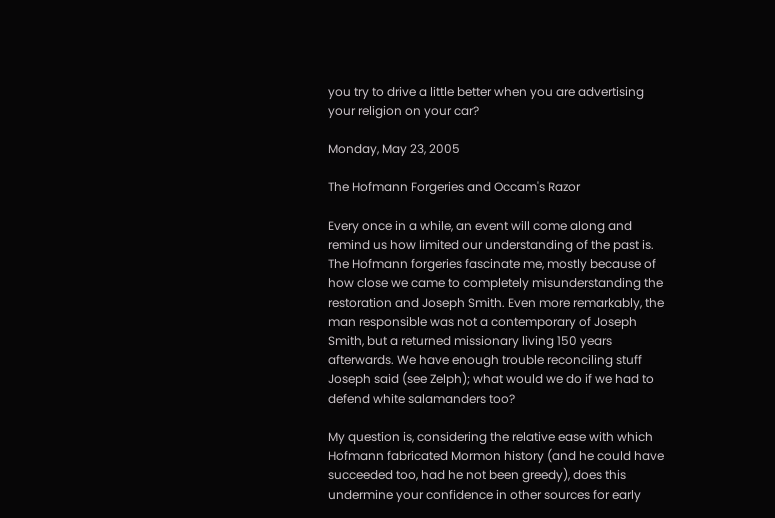you try to drive a little better when you are advertising your religion on your car?

Monday, May 23, 2005

The Hofmann Forgeries and Occam's Razor

Every once in a while, an event will come along and remind us how limited our understanding of the past is. The Hofmann forgeries fascinate me, mostly because of how close we came to completely misunderstanding the restoration and Joseph Smith. Even more remarkably, the man responsible was not a contemporary of Joseph Smith, but a returned missionary living 150 years afterwards. We have enough trouble reconciling stuff Joseph said (see Zelph); what would we do if we had to defend white salamanders too?

My question is, considering the relative ease with which Hofmann fabricated Mormon history (and he could have succeeded too, had he not been greedy), does this undermine your confidence in other sources for early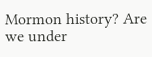Mormon history? Are we under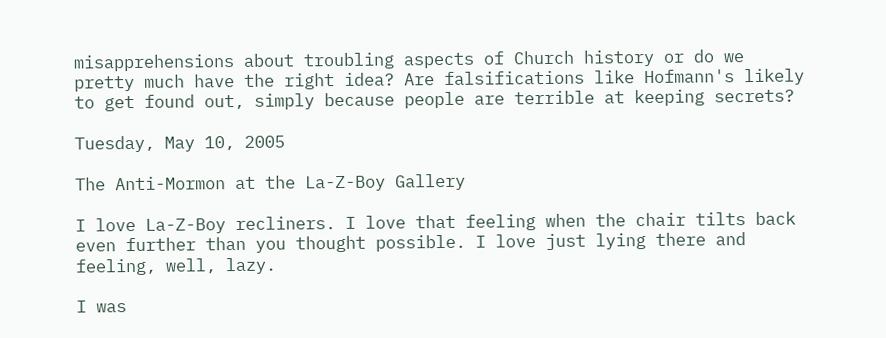misapprehensions about troubling aspects of Church history or do we pretty much have the right idea? Are falsifications like Hofmann's likely to get found out, simply because people are terrible at keeping secrets?

Tuesday, May 10, 2005

The Anti-Mormon at the La-Z-Boy Gallery

I love La-Z-Boy recliners. I love that feeling when the chair tilts back even further than you thought possible. I love just lying there and feeling, well, lazy.

I was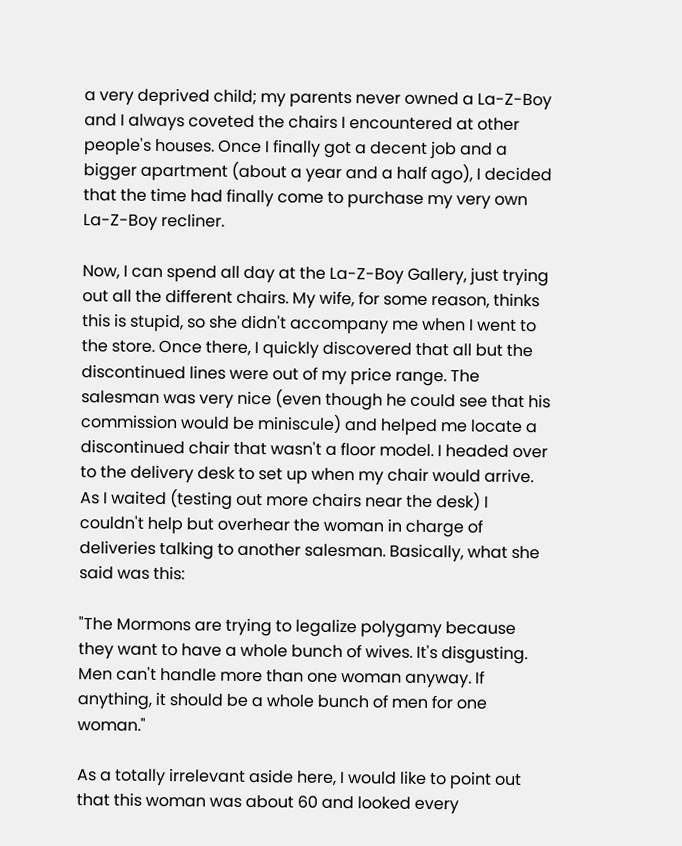a very deprived child; my parents never owned a La-Z-Boy and I always coveted the chairs I encountered at other people's houses. Once I finally got a decent job and a bigger apartment (about a year and a half ago), I decided that the time had finally come to purchase my very own La-Z-Boy recliner.

Now, I can spend all day at the La-Z-Boy Gallery, just trying out all the different chairs. My wife, for some reason, thinks this is stupid, so she didn't accompany me when I went to the store. Once there, I quickly discovered that all but the discontinued lines were out of my price range. The salesman was very nice (even though he could see that his commission would be miniscule) and helped me locate a discontinued chair that wasn't a floor model. I headed over to the delivery desk to set up when my chair would arrive. As I waited (testing out more chairs near the desk) I couldn't help but overhear the woman in charge of deliveries talking to another salesman. Basically, what she said was this:

"The Mormons are trying to legalize polygamy because they want to have a whole bunch of wives. It's disgusting. Men can't handle more than one woman anyway. If anything, it should be a whole bunch of men for one woman."

As a totally irrelevant aside here, I would like to point out that this woman was about 60 and looked every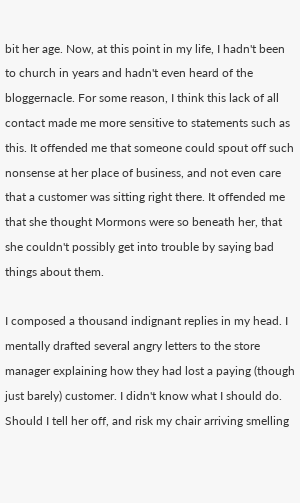bit her age. Now, at this point in my life, I hadn't been to church in years and hadn't even heard of the bloggernacle. For some reason, I think this lack of all contact made me more sensitive to statements such as this. It offended me that someone could spout off such nonsense at her place of business, and not even care that a customer was sitting right there. It offended me that she thought Mormons were so beneath her, that she couldn't possibly get into trouble by saying bad things about them.

I composed a thousand indignant replies in my head. I mentally drafted several angry letters to the store manager explaining how they had lost a paying (though just barely) customer. I didn't know what I should do. Should I tell her off, and risk my chair arriving smelling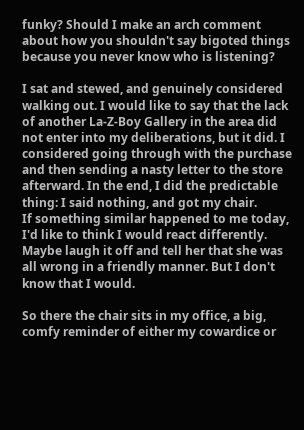funky? Should I make an arch comment about how you shouldn't say bigoted things because you never know who is listening?

I sat and stewed, and genuinely considered walking out. I would like to say that the lack of another La-Z-Boy Gallery in the area did not enter into my deliberations, but it did. I considered going through with the purchase and then sending a nasty letter to the store afterward. In the end, I did the predictable thing: I said nothing, and got my chair.
If something similar happened to me today, I'd like to think I would react differently. Maybe laugh it off and tell her that she was all wrong in a friendly manner. But I don't know that I would.

So there the chair sits in my office, a big, comfy reminder of either my cowardice or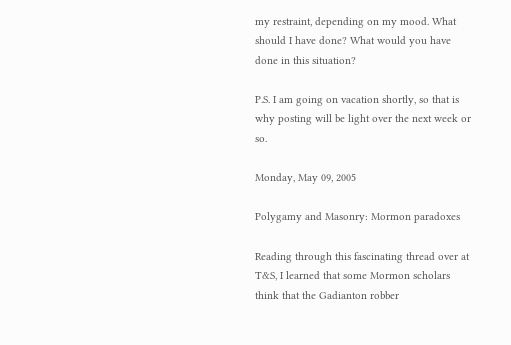my restraint, depending on my mood. What should I have done? What would you have done in this situation?

P.S. I am going on vacation shortly, so that is why posting will be light over the next week or so.

Monday, May 09, 2005

Polygamy and Masonry: Mormon paradoxes

Reading through this fascinating thread over at T&S, I learned that some Mormon scholars think that the Gadianton robber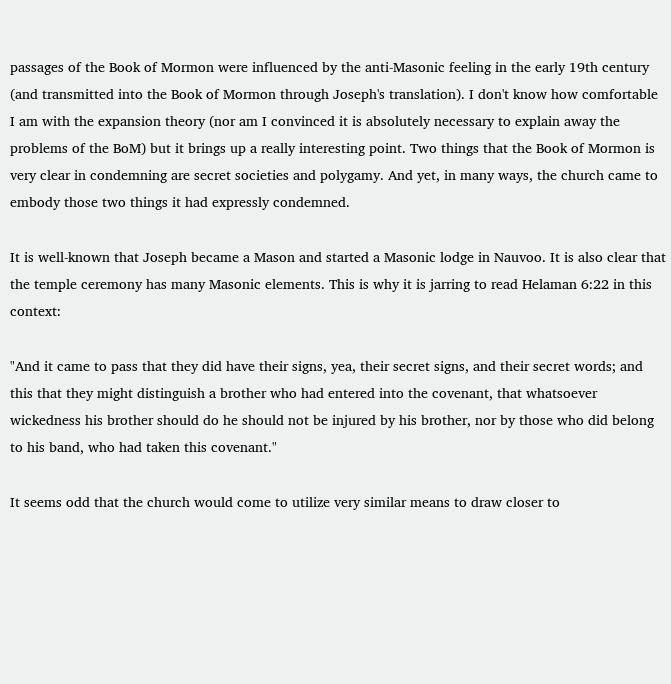passages of the Book of Mormon were influenced by the anti-Masonic feeling in the early 19th century (and transmitted into the Book of Mormon through Joseph's translation). I don't know how comfortable I am with the expansion theory (nor am I convinced it is absolutely necessary to explain away the problems of the BoM) but it brings up a really interesting point. Two things that the Book of Mormon is very clear in condemning are secret societies and polygamy. And yet, in many ways, the church came to embody those two things it had expressly condemned.

It is well-known that Joseph became a Mason and started a Masonic lodge in Nauvoo. It is also clear that the temple ceremony has many Masonic elements. This is why it is jarring to read Helaman 6:22 in this context:

"And it came to pass that they did have their signs, yea, their secret signs, and their secret words; and this that they might distinguish a brother who had entered into the covenant, that whatsoever wickedness his brother should do he should not be injured by his brother, nor by those who did belong to his band, who had taken this covenant."

It seems odd that the church would come to utilize very similar means to draw closer to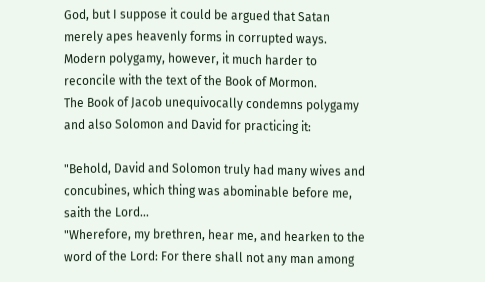God, but I suppose it could be argued that Satan merely apes heavenly forms in corrupted ways. Modern polygamy, however, it much harder to reconcile with the text of the Book of Mormon.
The Book of Jacob unequivocally condemns polygamy and also Solomon and David for practicing it:

"Behold, David and Solomon truly had many wives and concubines, which thing was abominable before me, saith the Lord...
"Wherefore, my brethren, hear me, and hearken to the word of the Lord: For there shall not any man among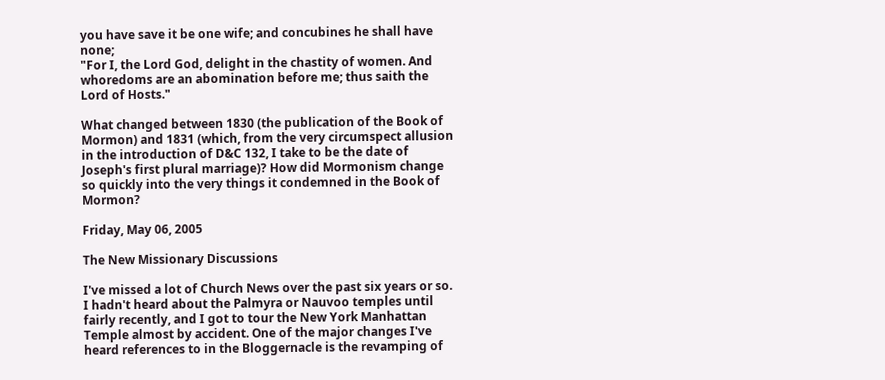you have save it be one wife; and concubines he shall have none;
"For I, the Lord God, delight in the chastity of women. And whoredoms are an abomination before me; thus saith the Lord of Hosts."

What changed between 1830 (the publication of the Book of Mormon) and 1831 (which, from the very circumspect allusion in the introduction of D&C 132, I take to be the date of Joseph's first plural marriage)? How did Mormonism change so quickly into the very things it condemned in the Book of Mormon?

Friday, May 06, 2005

The New Missionary Discussions

I've missed a lot of Church News over the past six years or so. I hadn't heard about the Palmyra or Nauvoo temples until fairly recently, and I got to tour the New York Manhattan Temple almost by accident. One of the major changes I've heard references to in the Bloggernacle is the revamping of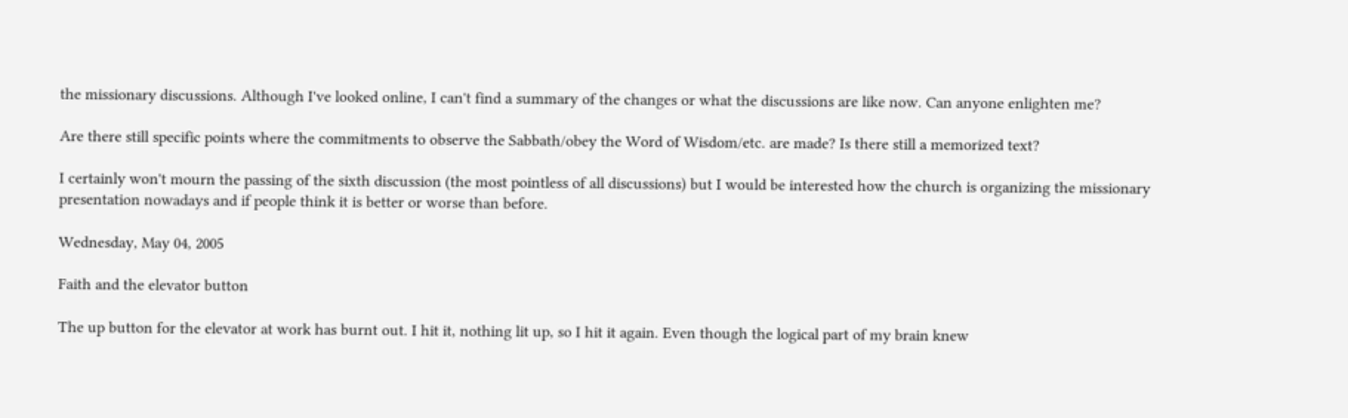the missionary discussions. Although I've looked online, I can't find a summary of the changes or what the discussions are like now. Can anyone enlighten me?

Are there still specific points where the commitments to observe the Sabbath/obey the Word of Wisdom/etc. are made? Is there still a memorized text?

I certainly won't mourn the passing of the sixth discussion (the most pointless of all discussions) but I would be interested how the church is organizing the missionary presentation nowadays and if people think it is better or worse than before.

Wednesday, May 04, 2005

Faith and the elevator button

The up button for the elevator at work has burnt out. I hit it, nothing lit up, so I hit it again. Even though the logical part of my brain knew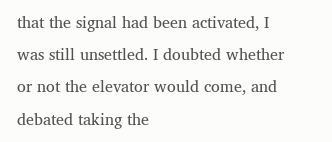that the signal had been activated, I was still unsettled. I doubted whether or not the elevator would come, and debated taking the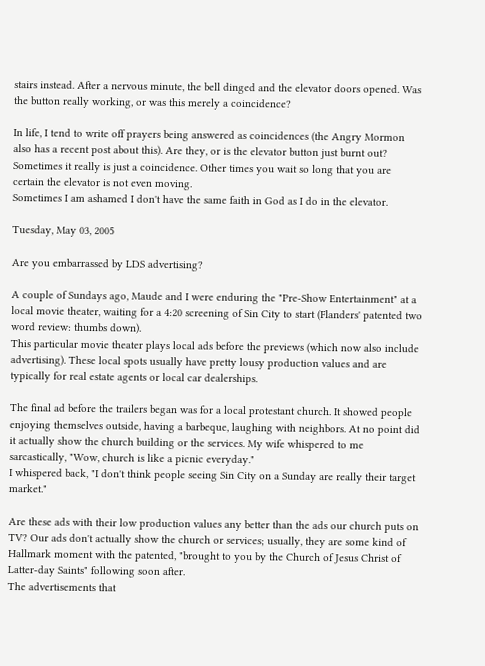stairs instead. After a nervous minute, the bell dinged and the elevator doors opened. Was the button really working, or was this merely a coincidence?

In life, I tend to write off prayers being answered as coincidences (the Angry Mormon also has a recent post about this). Are they, or is the elevator button just burnt out?
Sometimes it really is just a coincidence. Other times you wait so long that you are certain the elevator is not even moving.
Sometimes I am ashamed I don't have the same faith in God as I do in the elevator.

Tuesday, May 03, 2005

Are you embarrassed by LDS advertising?

A couple of Sundays ago, Maude and I were enduring the "Pre-Show Entertainment" at a local movie theater, waiting for a 4:20 screening of Sin City to start (Flanders' patented two word review: thumbs down).
This particular movie theater plays local ads before the previews (which now also include advertising). These local spots usually have pretty lousy production values and are typically for real estate agents or local car dealerships.

The final ad before the trailers began was for a local protestant church. It showed people enjoying themselves outside, having a barbeque, laughing with neighbors. At no point did it actually show the church building or the services. My wife whispered to me sarcastically, "Wow, church is like a picnic everyday."
I whispered back, "I don't think people seeing Sin City on a Sunday are really their target market."

Are these ads with their low production values any better than the ads our church puts on TV? Our ads don't actually show the church or services; usually, they are some kind of Hallmark moment with the patented, "brought to you by the Church of Jesus Christ of Latter-day Saints" following soon after.
The advertisements that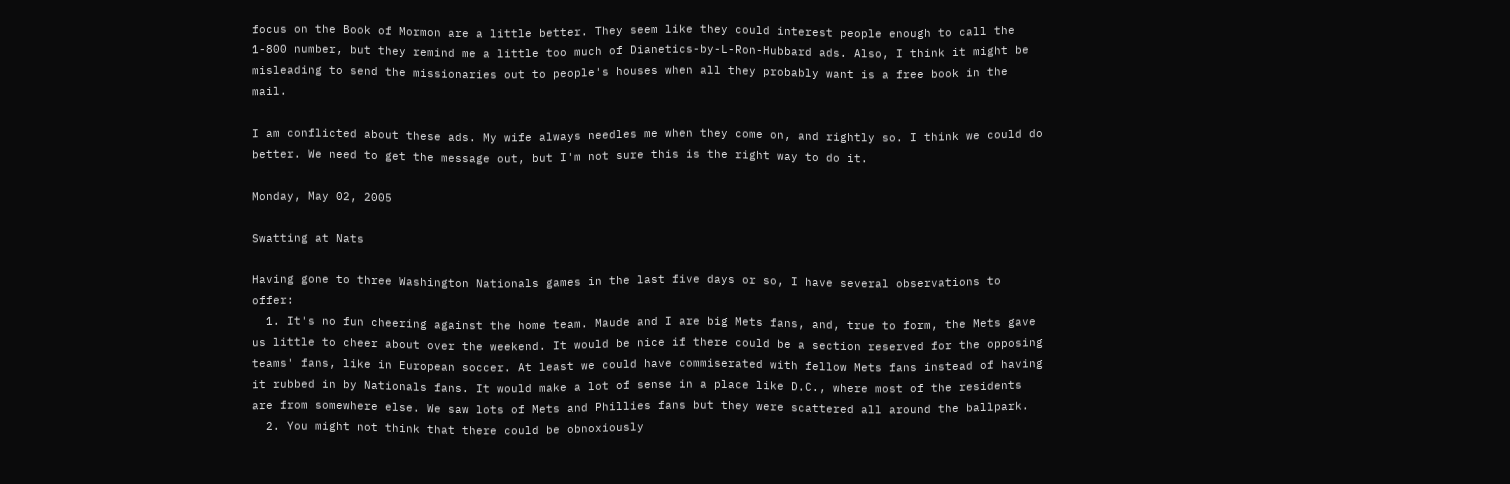focus on the Book of Mormon are a little better. They seem like they could interest people enough to call the 1-800 number, but they remind me a little too much of Dianetics-by-L-Ron-Hubbard ads. Also, I think it might be misleading to send the missionaries out to people's houses when all they probably want is a free book in the mail.

I am conflicted about these ads. My wife always needles me when they come on, and rightly so. I think we could do better. We need to get the message out, but I'm not sure this is the right way to do it.

Monday, May 02, 2005

Swatting at Nats

Having gone to three Washington Nationals games in the last five days or so, I have several observations to offer:
  1. It's no fun cheering against the home team. Maude and I are big Mets fans, and, true to form, the Mets gave us little to cheer about over the weekend. It would be nice if there could be a section reserved for the opposing teams' fans, like in European soccer. At least we could have commiserated with fellow Mets fans instead of having it rubbed in by Nationals fans. It would make a lot of sense in a place like D.C., where most of the residents are from somewhere else. We saw lots of Mets and Phillies fans but they were scattered all around the ballpark.
  2. You might not think that there could be obnoxiously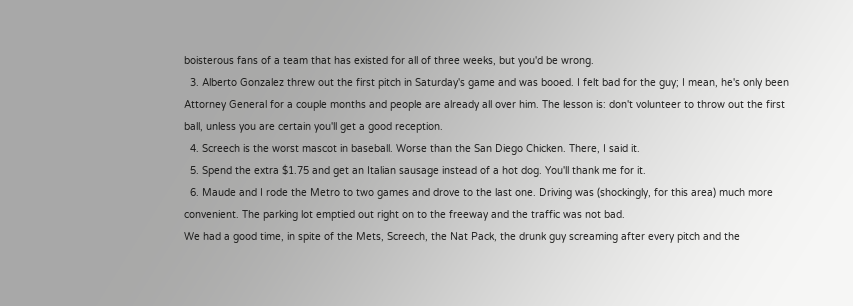boisterous fans of a team that has existed for all of three weeks, but you'd be wrong.
  3. Alberto Gonzalez threw out the first pitch in Saturday's game and was booed. I felt bad for the guy; I mean, he's only been Attorney General for a couple months and people are already all over him. The lesson is: don't volunteer to throw out the first ball, unless you are certain you'll get a good reception.
  4. Screech is the worst mascot in baseball. Worse than the San Diego Chicken. There, I said it.
  5. Spend the extra $1.75 and get an Italian sausage instead of a hot dog. You'll thank me for it.
  6. Maude and I rode the Metro to two games and drove to the last one. Driving was (shockingly, for this area) much more convenient. The parking lot emptied out right on to the freeway and the traffic was not bad.
We had a good time, in spite of the Mets, Screech, the Nat Pack, the drunk guy screaming after every pitch and the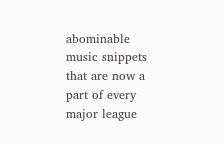abominable music snippets that are now a part of every major league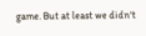game. But at least we didn't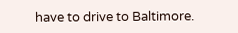have to drive to Baltimore.